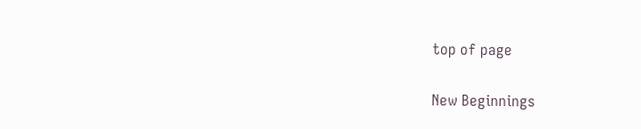top of page

New Beginnings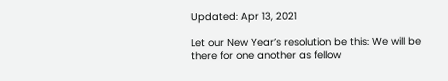Updated: Apr 13, 2021

Let our New Year’s resolution be this: We will be there for one another as fellow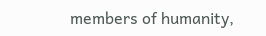members of humanity,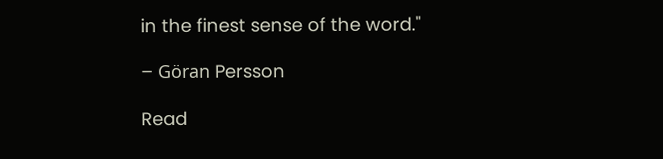in the finest sense of the word."

– Göran Persson

Read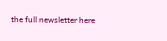the full newsletter here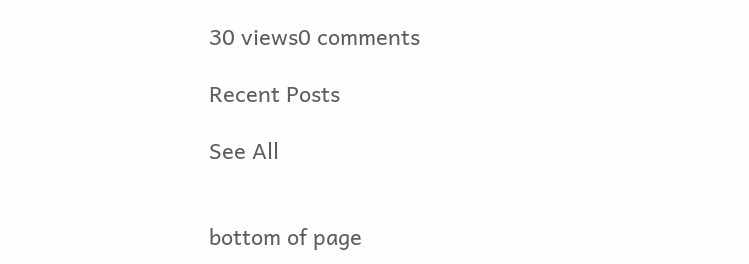30 views0 comments

Recent Posts

See All


bottom of page